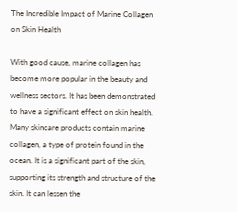The Incredible Impact of Marine Collagen on Skin Health

With good cause, marine collagen has become more popular in the beauty and wellness sectors. It has been demonstrated to have a significant effect on skin health. Many skincare products contain marine collagen, a type of protein found in the ocean. It is a significant part of the skin, supporting its strength and structure of the skin. It can lessen the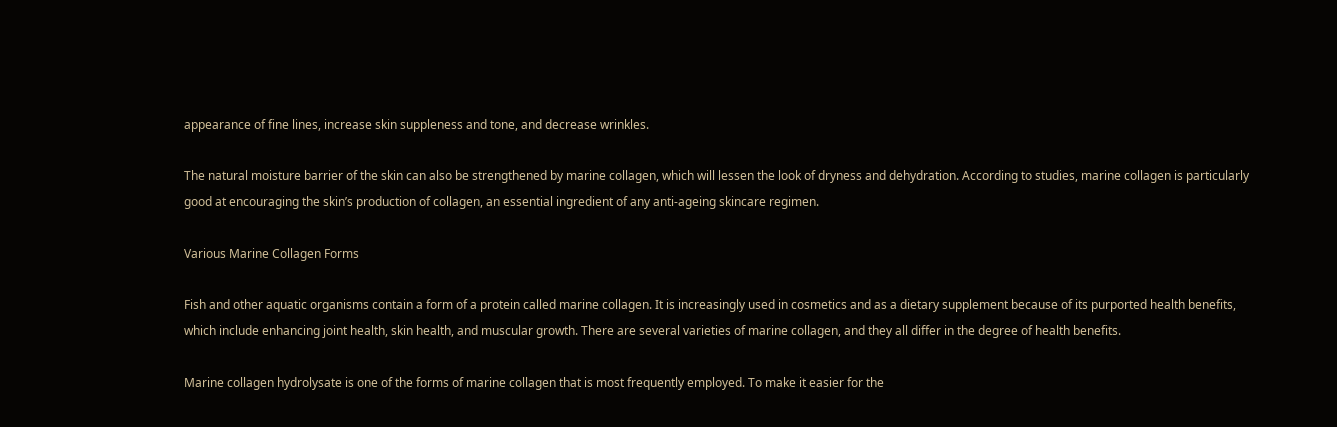appearance of fine lines, increase skin suppleness and tone, and decrease wrinkles.

The natural moisture barrier of the skin can also be strengthened by marine collagen, which will lessen the look of dryness and dehydration. According to studies, marine collagen is particularly good at encouraging the skin’s production of collagen, an essential ingredient of any anti-ageing skincare regimen.

Various Marine Collagen Forms

Fish and other aquatic organisms contain a form of a protein called marine collagen. It is increasingly used in cosmetics and as a dietary supplement because of its purported health benefits, which include enhancing joint health, skin health, and muscular growth. There are several varieties of marine collagen, and they all differ in the degree of health benefits.

Marine collagen hydrolysate is one of the forms of marine collagen that is most frequently employed. To make it easier for the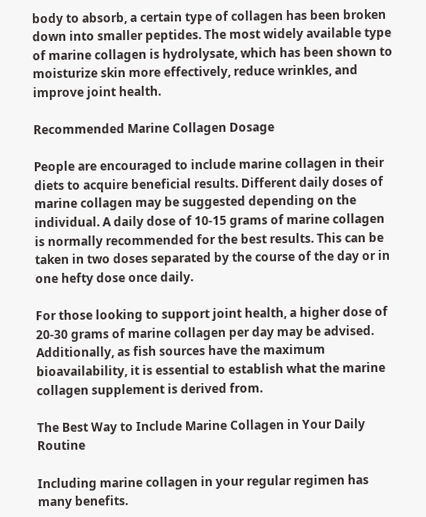body to absorb, a certain type of collagen has been broken down into smaller peptides. The most widely available type of marine collagen is hydrolysate, which has been shown to moisturize skin more effectively, reduce wrinkles, and improve joint health.

Recommended Marine Collagen Dosage

People are encouraged to include marine collagen in their diets to acquire beneficial results. Different daily doses of marine collagen may be suggested depending on the individual. A daily dose of 10-15 grams of marine collagen is normally recommended for the best results. This can be taken in two doses separated by the course of the day or in one hefty dose once daily.

For those looking to support joint health, a higher dose of 20-30 grams of marine collagen per day may be advised. Additionally, as fish sources have the maximum bioavailability, it is essential to establish what the marine collagen supplement is derived from.

The Best Way to Include Marine Collagen in Your Daily Routine

Including marine collagen in your regular regimen has many benefits.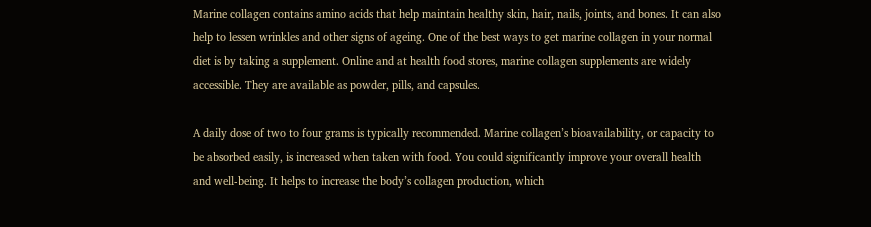Marine collagen contains amino acids that help maintain healthy skin, hair, nails, joints, and bones. It can also help to lessen wrinkles and other signs of ageing. One of the best ways to get marine collagen in your normal diet is by taking a supplement. Online and at health food stores, marine collagen supplements are widely accessible. They are available as powder, pills, and capsules.

A daily dose of two to four grams is typically recommended. Marine collagen’s bioavailability, or capacity to be absorbed easily, is increased when taken with food. You could significantly improve your overall health and well-being. It helps to increase the body’s collagen production, which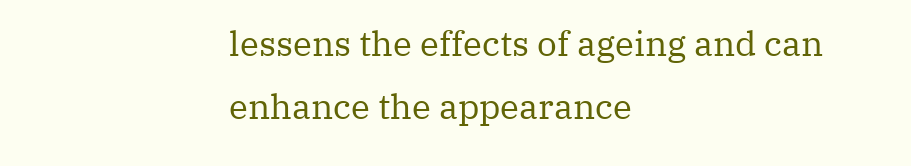lessens the effects of ageing and can enhance the appearance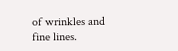of wrinkles and fine lines.